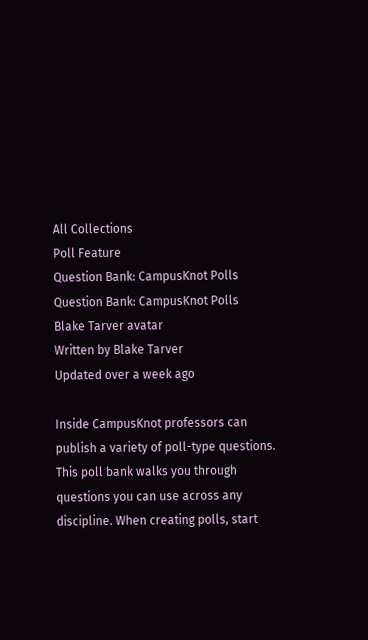All Collections
Poll Feature
Question Bank: CampusKnot Polls
Question Bank: CampusKnot Polls
Blake Tarver avatar
Written by Blake Tarver
Updated over a week ago

Inside CampusKnot professors can publish a variety of poll-type questions. This poll bank walks you through questions you can use across any discipline. When creating polls, start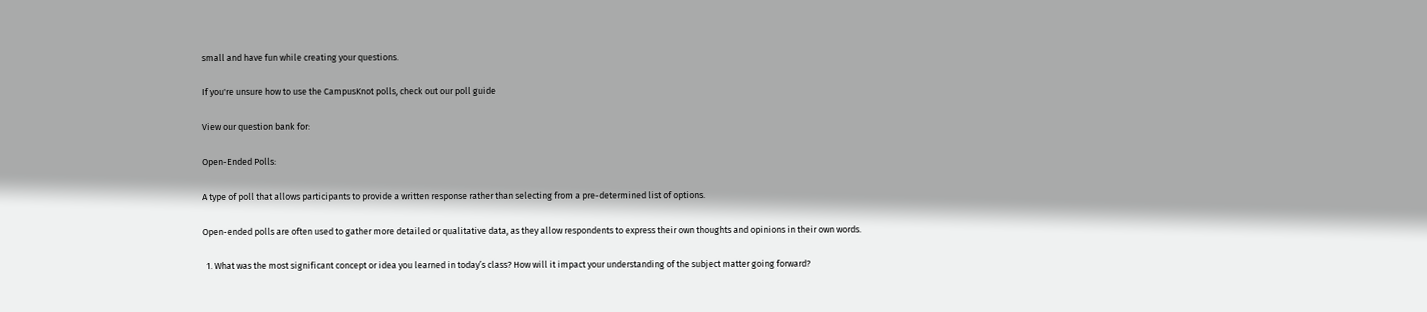small and have fun while creating your questions.

If you're unsure how to use the CampusKnot polls, check out our poll guide

View our question bank for:

Open-Ended Polls:

A type of poll that allows participants to provide a written response rather than selecting from a pre-determined list of options.

Open-ended polls are often used to gather more detailed or qualitative data, as they allow respondents to express their own thoughts and opinions in their own words.

  1. What was the most significant concept or idea you learned in today’s class? How will it impact your understanding of the subject matter going forward?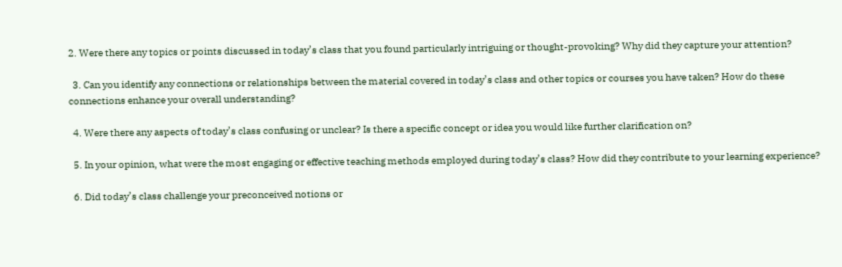2. Were there any topics or points discussed in today’s class that you found particularly intriguing or thought-provoking? Why did they capture your attention?

  3. Can you identify any connections or relationships between the material covered in today’s class and other topics or courses you have taken? How do these connections enhance your overall understanding?

  4. Were there any aspects of today’s class confusing or unclear? Is there a specific concept or idea you would like further clarification on?

  5. In your opinion, what were the most engaging or effective teaching methods employed during today’s class? How did they contribute to your learning experience?

  6. Did today’s class challenge your preconceived notions or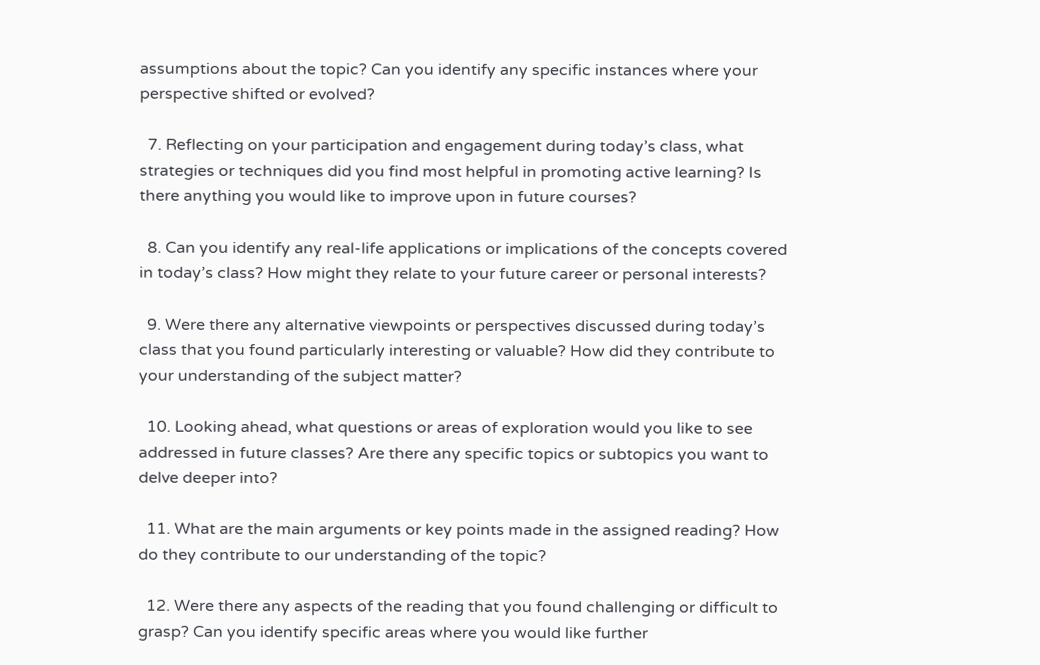assumptions about the topic? Can you identify any specific instances where your perspective shifted or evolved?

  7. Reflecting on your participation and engagement during today’s class, what strategies or techniques did you find most helpful in promoting active learning? Is there anything you would like to improve upon in future courses?

  8. Can you identify any real-life applications or implications of the concepts covered in today’s class? How might they relate to your future career or personal interests?

  9. Were there any alternative viewpoints or perspectives discussed during today’s class that you found particularly interesting or valuable? How did they contribute to your understanding of the subject matter?

  10. Looking ahead, what questions or areas of exploration would you like to see addressed in future classes? Are there any specific topics or subtopics you want to delve deeper into?

  11. What are the main arguments or key points made in the assigned reading? How do they contribute to our understanding of the topic?

  12. Were there any aspects of the reading that you found challenging or difficult to grasp? Can you identify specific areas where you would like further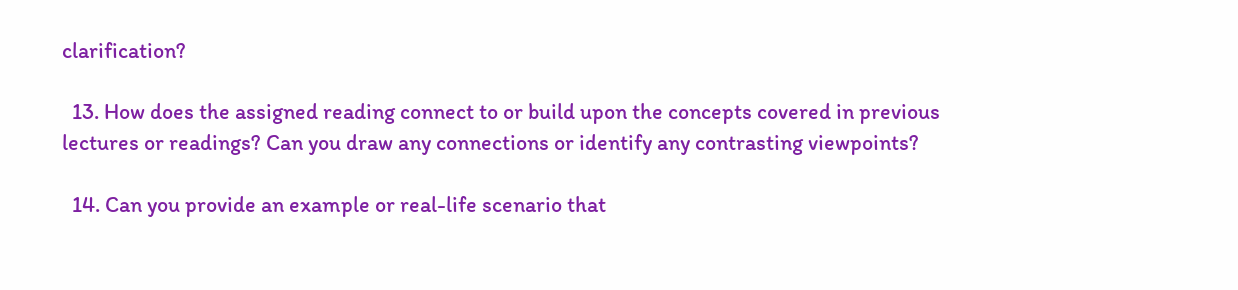clarification?

  13. How does the assigned reading connect to or build upon the concepts covered in previous lectures or readings? Can you draw any connections or identify any contrasting viewpoints?

  14. Can you provide an example or real-life scenario that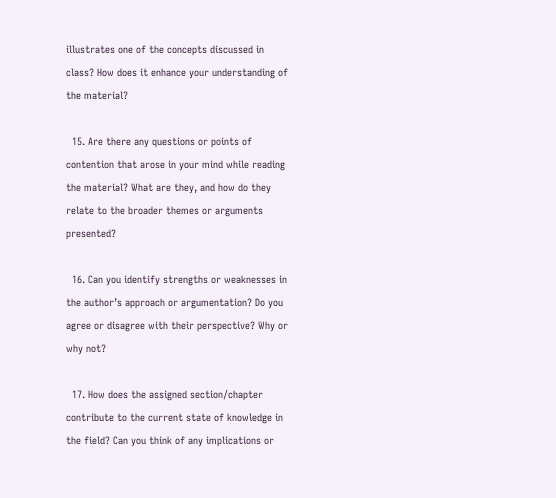illustrates one of the concepts discussed in class? How does it enhance your understanding of the material?

  15. Are there any questions or points of contention that arose in your mind while reading the material? What are they, and how do they relate to the broader themes or arguments presented?

  16. Can you identify strengths or weaknesses in the author’s approach or argumentation? Do you agree or disagree with their perspective? Why or why not?

  17. How does the assigned section/chapter contribute to the current state of knowledge in the field? Can you think of any implications or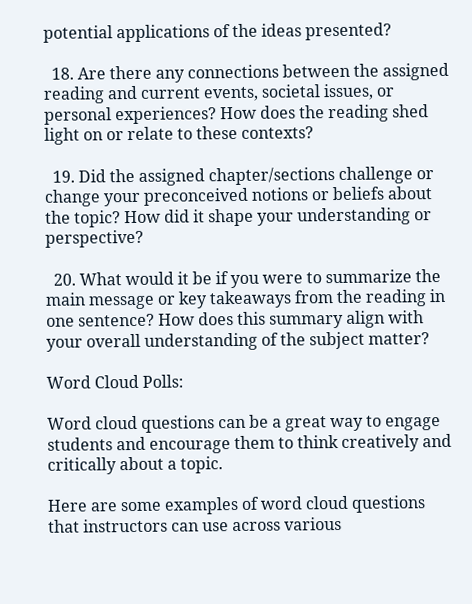potential applications of the ideas presented?

  18. Are there any connections between the assigned reading and current events, societal issues, or personal experiences? How does the reading shed light on or relate to these contexts?

  19. Did the assigned chapter/sections challenge or change your preconceived notions or beliefs about the topic? How did it shape your understanding or perspective?

  20. What would it be if you were to summarize the main message or key takeaways from the reading in one sentence? How does this summary align with your overall understanding of the subject matter?

Word Cloud Polls:

Word cloud questions can be a great way to engage students and encourage them to think creatively and critically about a topic.

Here are some examples of word cloud questions that instructors can use across various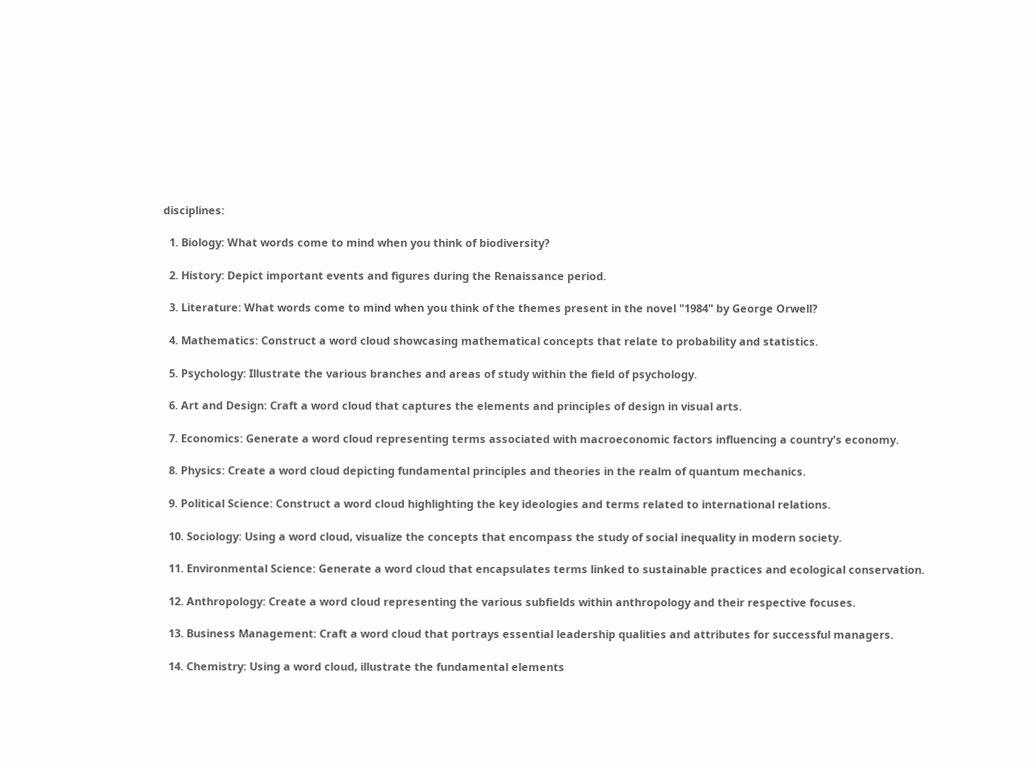disciplines:

  1. Biology: What words come to mind when you think of biodiversity?

  2. History: Depict important events and figures during the Renaissance period.

  3. Literature: What words come to mind when you think of the themes present in the novel "1984" by George Orwell?

  4. Mathematics: Construct a word cloud showcasing mathematical concepts that relate to probability and statistics.

  5. Psychology: Illustrate the various branches and areas of study within the field of psychology.

  6. Art and Design: Craft a word cloud that captures the elements and principles of design in visual arts.

  7. Economics: Generate a word cloud representing terms associated with macroeconomic factors influencing a country's economy.

  8. Physics: Create a word cloud depicting fundamental principles and theories in the realm of quantum mechanics.

  9. Political Science: Construct a word cloud highlighting the key ideologies and terms related to international relations.

  10. Sociology: Using a word cloud, visualize the concepts that encompass the study of social inequality in modern society.

  11. Environmental Science: Generate a word cloud that encapsulates terms linked to sustainable practices and ecological conservation.

  12. Anthropology: Create a word cloud representing the various subfields within anthropology and their respective focuses.

  13. Business Management: Craft a word cloud that portrays essential leadership qualities and attributes for successful managers.

  14. Chemistry: Using a word cloud, illustrate the fundamental elements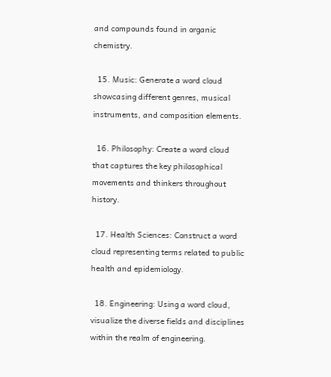and compounds found in organic chemistry.

  15. Music: Generate a word cloud showcasing different genres, musical instruments, and composition elements.

  16. Philosophy: Create a word cloud that captures the key philosophical movements and thinkers throughout history.

  17. Health Sciences: Construct a word cloud representing terms related to public health and epidemiology.

  18. Engineering: Using a word cloud, visualize the diverse fields and disciplines within the realm of engineering.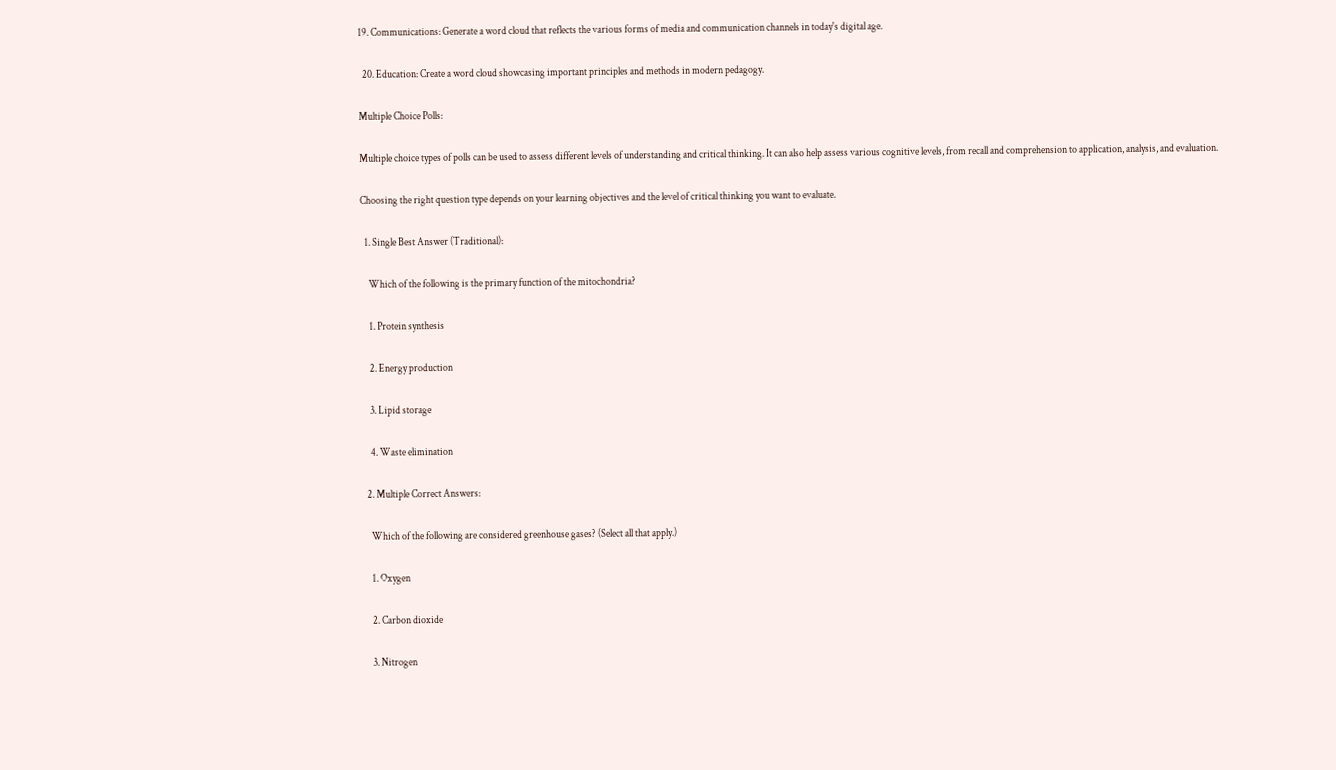19. Communications: Generate a word cloud that reflects the various forms of media and communication channels in today's digital age.

  20. Education: Create a word cloud showcasing important principles and methods in modern pedagogy.

Multiple Choice Polls:

Multiple choice types of polls can be used to assess different levels of understanding and critical thinking. It can also help assess various cognitive levels, from recall and comprehension to application, analysis, and evaluation.

Choosing the right question type depends on your learning objectives and the level of critical thinking you want to evaluate.

  1. Single Best Answer (Traditional):

    Which of the following is the primary function of the mitochondria?

    1. Protein synthesis

    2. Energy production

    3. Lipid storage

    4. Waste elimination

  2. Multiple Correct Answers:

    Which of the following are considered greenhouse gases? (Select all that apply.)

    1. Oxygen

    2. Carbon dioxide

    3. Nitrogen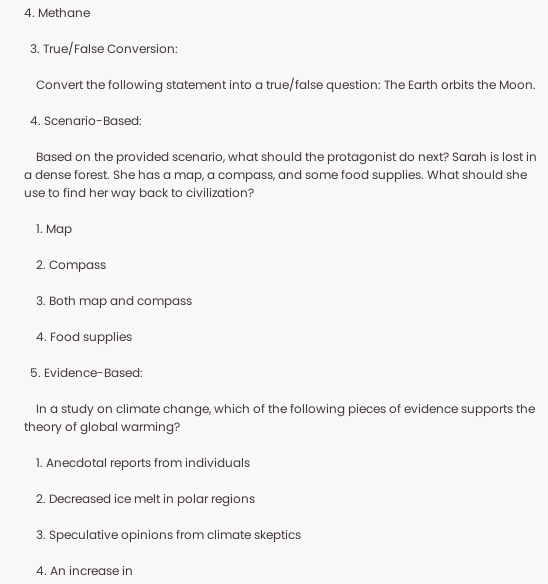4. Methane

  3. True/False Conversion:

    Convert the following statement into a true/false question: The Earth orbits the Moon.

  4. Scenario-Based:

    Based on the provided scenario, what should the protagonist do next? Sarah is lost in a dense forest. She has a map, a compass, and some food supplies. What should she use to find her way back to civilization?

    1. Map

    2. Compass

    3. Both map and compass

    4. Food supplies

  5. Evidence-Based:

    In a study on climate change, which of the following pieces of evidence supports the theory of global warming?

    1. Anecdotal reports from individuals

    2. Decreased ice melt in polar regions

    3. Speculative opinions from climate skeptics

    4. An increase in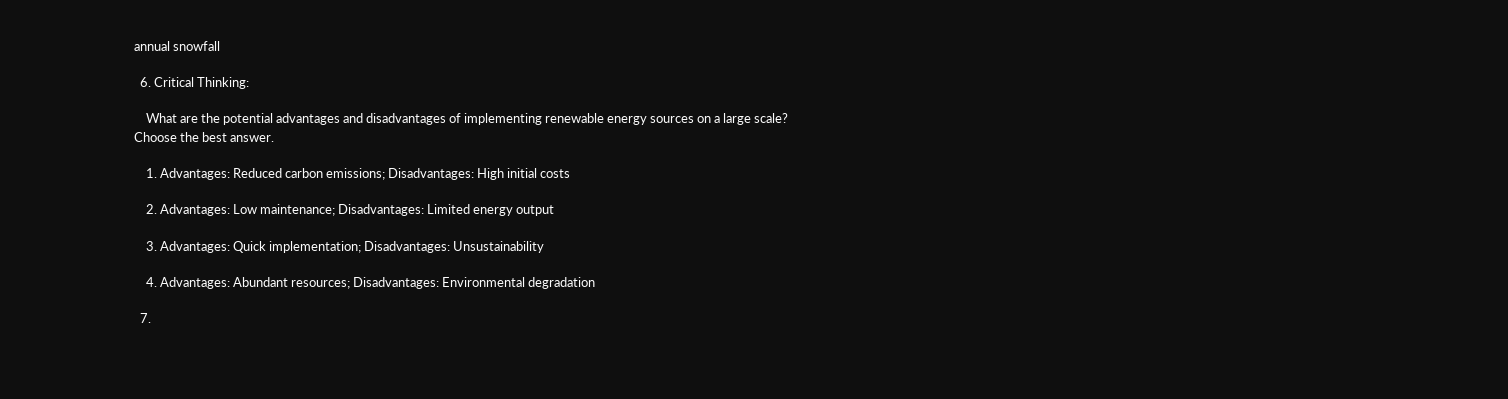annual snowfall

  6. Critical Thinking:

    What are the potential advantages and disadvantages of implementing renewable energy sources on a large scale? Choose the best answer.

    1. Advantages: Reduced carbon emissions; Disadvantages: High initial costs

    2. Advantages: Low maintenance; Disadvantages: Limited energy output

    3. Advantages: Quick implementation; Disadvantages: Unsustainability

    4. Advantages: Abundant resources; Disadvantages: Environmental degradation

  7.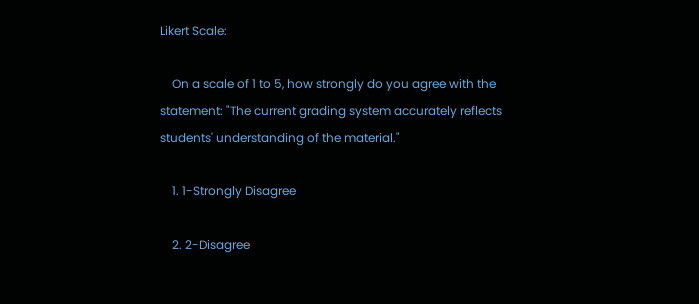Likert Scale:

    On a scale of 1 to 5, how strongly do you agree with the statement: "The current grading system accurately reflects students' understanding of the material."

    1. 1-Strongly Disagree

    2. 2-Disagree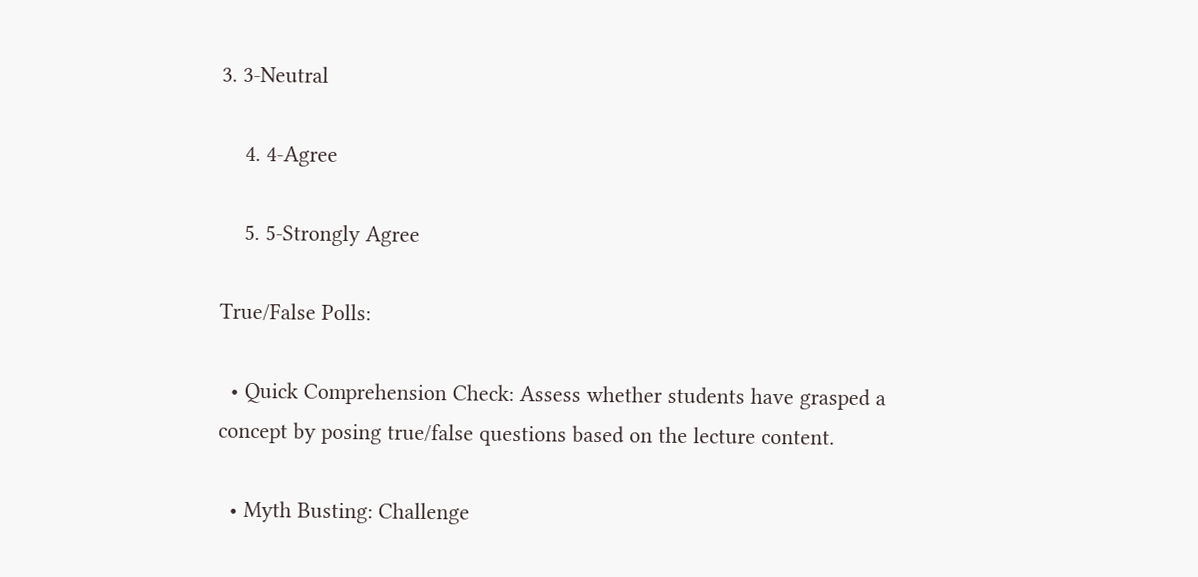3. 3-Neutral

    4. 4-Agree

    5. 5-Strongly Agree

True/False Polls:

  • Quick Comprehension Check: Assess whether students have grasped a concept by posing true/false questions based on the lecture content.

  • Myth Busting: Challenge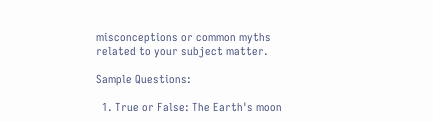misconceptions or common myths related to your subject matter.

Sample Questions:

  1. True or False: The Earth's moon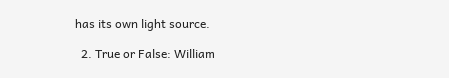has its own light source.

  2. True or False: William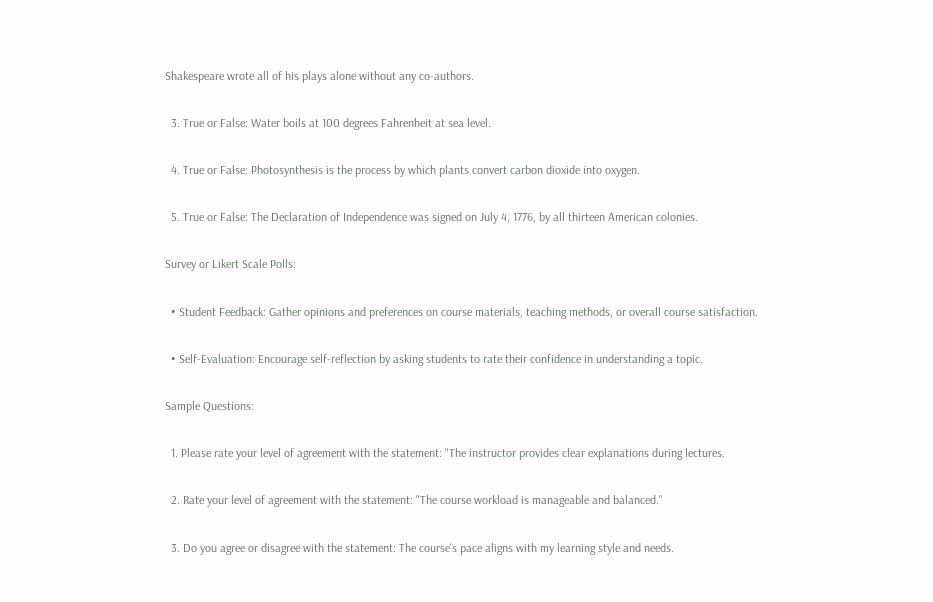Shakespeare wrote all of his plays alone without any co-authors.

  3. True or False: Water boils at 100 degrees Fahrenheit at sea level.

  4. True or False: Photosynthesis is the process by which plants convert carbon dioxide into oxygen.

  5. True or False: The Declaration of Independence was signed on July 4, 1776, by all thirteen American colonies.

Survey or Likert Scale Polls:

  • Student Feedback: Gather opinions and preferences on course materials, teaching methods, or overall course satisfaction.

  • Self-Evaluation: Encourage self-reflection by asking students to rate their confidence in understanding a topic.

Sample Questions:

  1. Please rate your level of agreement with the statement: "The instructor provides clear explanations during lectures.

  2. Rate your level of agreement with the statement: "The course workload is manageable and balanced."

  3. Do you agree or disagree with the statement: The course's pace aligns with my learning style and needs.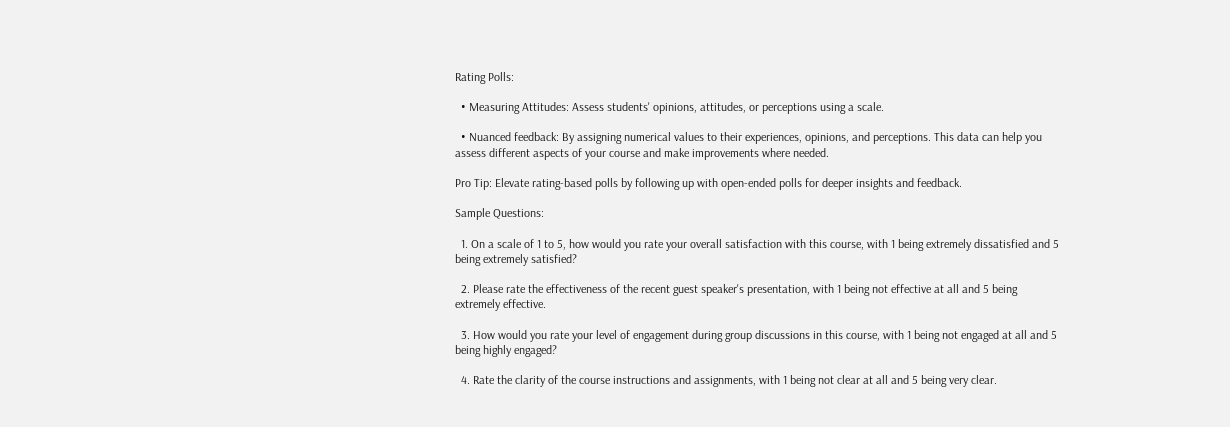Rating Polls:

  • Measuring Attitudes: Assess students' opinions, attitudes, or perceptions using a scale.

  • Nuanced feedback: By assigning numerical values to their experiences, opinions, and perceptions. This data can help you assess different aspects of your course and make improvements where needed.

Pro Tip: Elevate rating-based polls by following up with open-ended polls for deeper insights and feedback.

Sample Questions:

  1. On a scale of 1 to 5, how would you rate your overall satisfaction with this course, with 1 being extremely dissatisfied and 5 being extremely satisfied?

  2. Please rate the effectiveness of the recent guest speaker's presentation, with 1 being not effective at all and 5 being extremely effective.

  3. How would you rate your level of engagement during group discussions in this course, with 1 being not engaged at all and 5 being highly engaged?

  4. Rate the clarity of the course instructions and assignments, with 1 being not clear at all and 5 being very clear.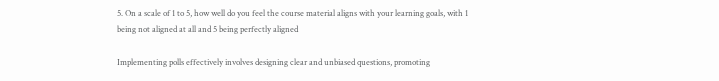5. On a scale of 1 to 5, how well do you feel the course material aligns with your learning goals, with 1 being not aligned at all and 5 being perfectly aligned

Implementing polls effectively involves designing clear and unbiased questions, promoting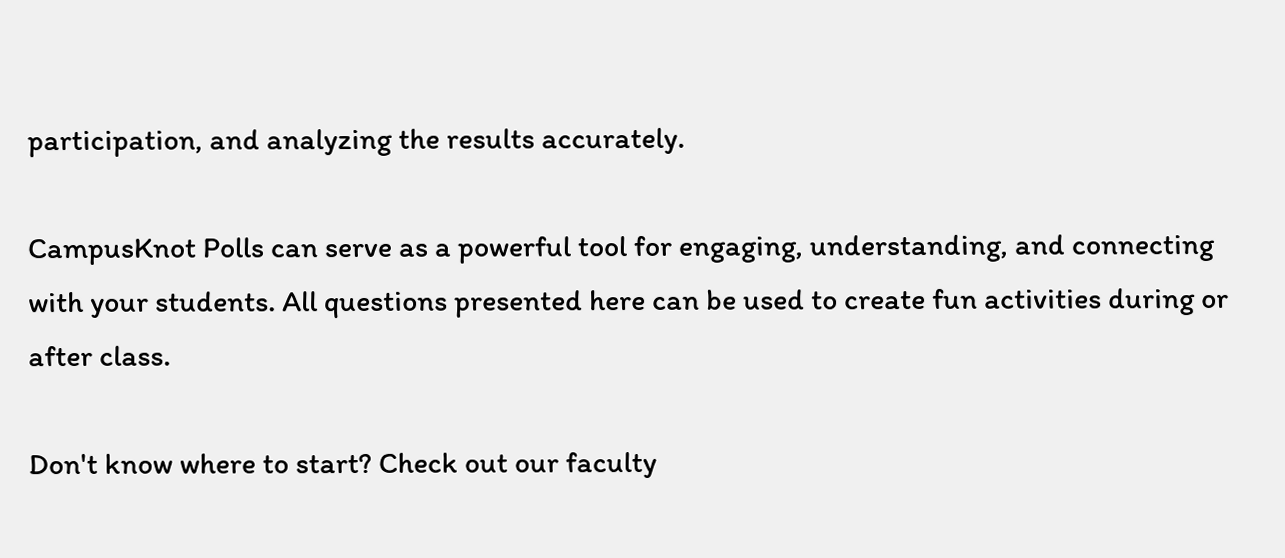participation, and analyzing the results accurately.

CampusKnot Polls can serve as a powerful tool for engaging, understanding, and connecting with your students. All questions presented here can be used to create fun activities during or after class.

Don't know where to start? Check out our faculty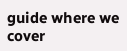guide where we cover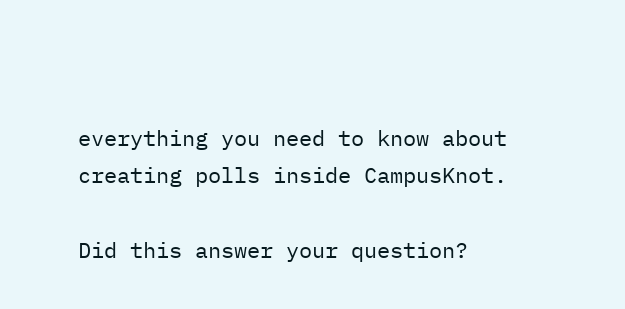everything you need to know about creating polls inside CampusKnot.

Did this answer your question?